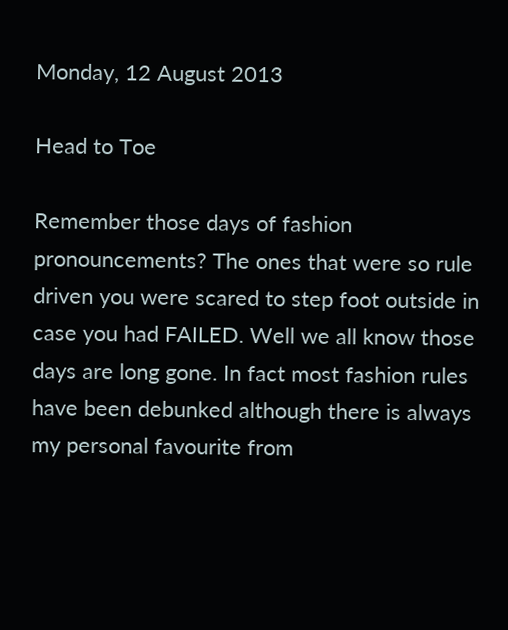Monday, 12 August 2013

Head to Toe

Remember those days of fashion pronouncements? The ones that were so rule driven you were scared to step foot outside in case you had FAILED. Well we all know those days are long gone. In fact most fashion rules have been debunked although there is always my personal favourite from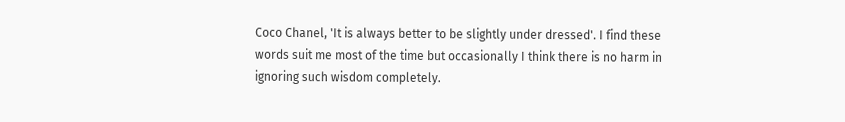Coco Chanel, 'It is always better to be slightly under dressed'. I find these words suit me most of the time but occasionally I think there is no harm in ignoring such wisdom completely.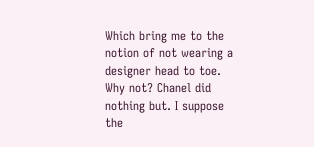Which bring me to the notion of not wearing a designer head to toe. Why not? Chanel did nothing but. I suppose the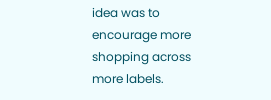idea was to encourage more shopping across more labels.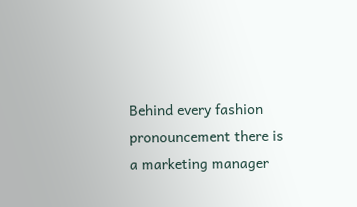Behind every fashion pronouncement there is a marketing manager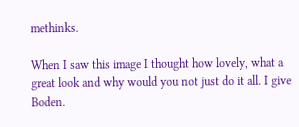methinks.

When I saw this image I thought how lovely, what a great look and why would you not just do it all. I give Boden.